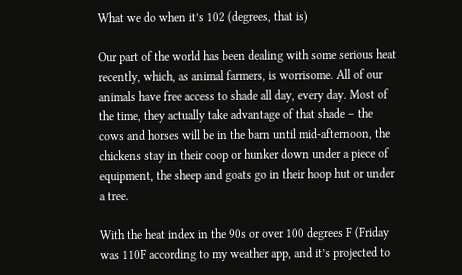What we do when it’s 102 (degrees, that is)

Our part of the world has been dealing with some serious heat recently, which, as animal farmers, is worrisome. All of our animals have free access to shade all day, every day. Most of the time, they actually take advantage of that shade – the cows and horses will be in the barn until mid-afternoon, the chickens stay in their coop or hunker down under a piece of equipment, the sheep and goats go in their hoop hut or under a tree.

With the heat index in the 90s or over 100 degrees F (Friday was 110F according to my weather app, and it’s projected to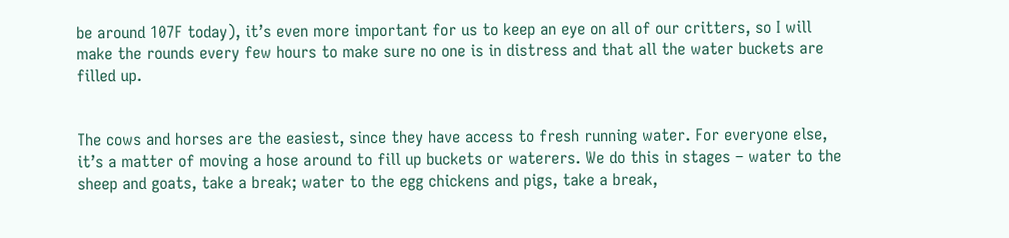be around 107F today), it’s even more important for us to keep an eye on all of our critters, so I will make the rounds every few hours to make sure no one is in distress and that all the water buckets are filled up.


The cows and horses are the easiest, since they have access to fresh running water. For everyone else, it’s a matter of moving a hose around to fill up buckets or waterers. We do this in stages – water to the sheep and goats, take a break; water to the egg chickens and pigs, take a break,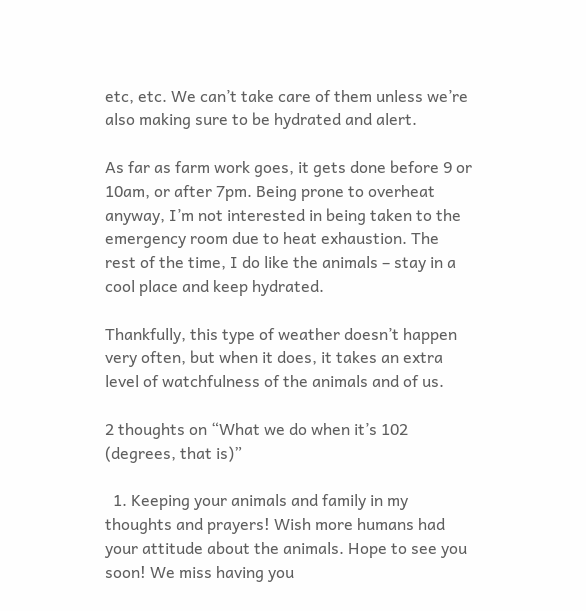etc, etc. We can’t take care of them unless we’re also making sure to be hydrated and alert.

As far as farm work goes, it gets done before 9 or 10am, or after 7pm. Being prone to overheat anyway, I’m not interested in being taken to the emergency room due to heat exhaustion. The rest of the time, I do like the animals – stay in a cool place and keep hydrated.

Thankfully, this type of weather doesn’t happen very often, but when it does, it takes an extra level of watchfulness of the animals and of us.

2 thoughts on “What we do when it’s 102 (degrees, that is)”

  1. Keeping your animals and family in my thoughts and prayers! Wish more humans had your attitude about the animals. Hope to see you soon! We miss having you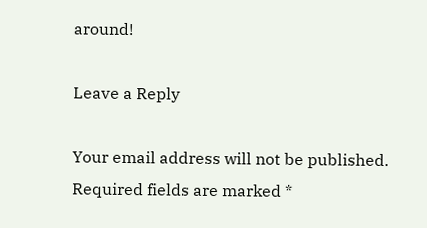around!

Leave a Reply

Your email address will not be published. Required fields are marked *